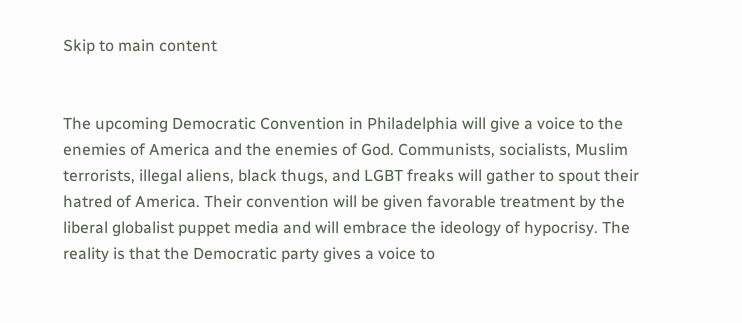Skip to main content


The upcoming Democratic Convention in Philadelphia will give a voice to the enemies of America and the enemies of God. Communists, socialists, Muslim terrorists, illegal aliens, black thugs, and LGBT freaks will gather to spout their hatred of America. Their convention will be given favorable treatment by the liberal globalist puppet media and will embrace the ideology of hypocrisy. The reality is that the Democratic party gives a voice to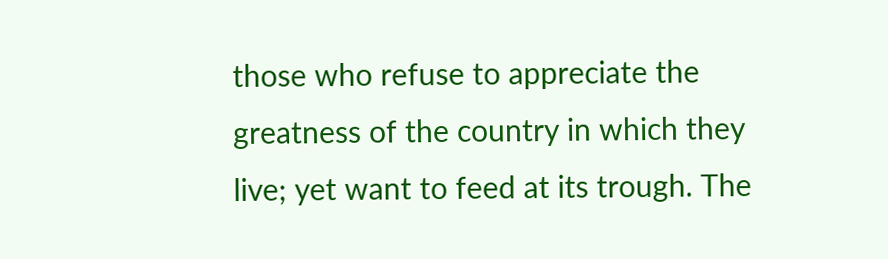those who refuse to appreciate the greatness of the country in which they live; yet want to feed at its trough. The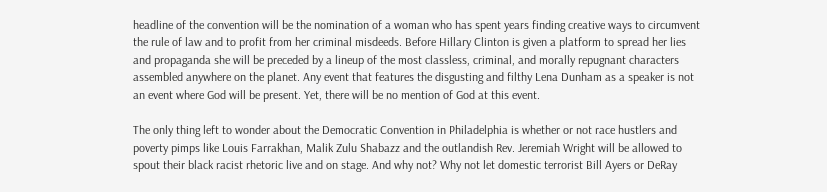headline of the convention will be the nomination of a woman who has spent years finding creative ways to circumvent the rule of law and to profit from her criminal misdeeds. Before Hillary Clinton is given a platform to spread her lies and propaganda she will be preceded by a lineup of the most classless, criminal, and morally repugnant characters assembled anywhere on the planet. Any event that features the disgusting and filthy Lena Dunham as a speaker is not an event where God will be present. Yet, there will be no mention of God at this event.

The only thing left to wonder about the Democratic Convention in Philadelphia is whether or not race hustlers and poverty pimps like Louis Farrakhan, Malik Zulu Shabazz and the outlandish Rev. Jeremiah Wright will be allowed to spout their black racist rhetoric live and on stage. And why not? Why not let domestic terrorist Bill Ayers or DeRay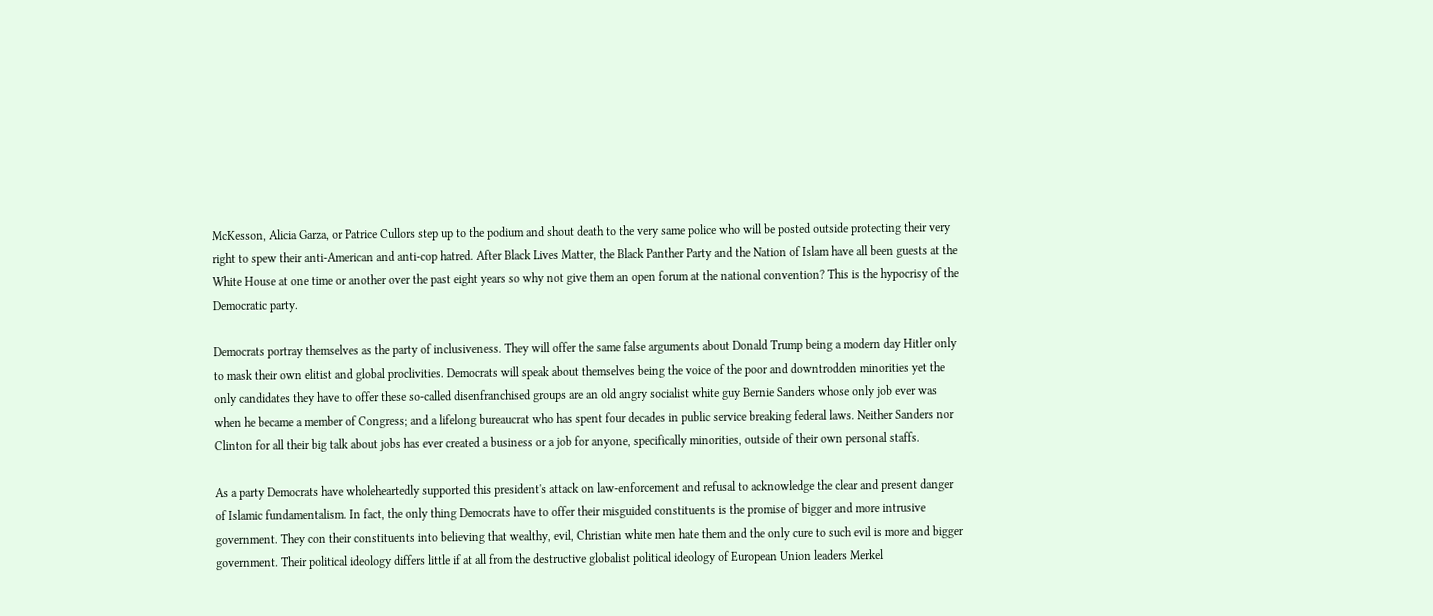McKesson, Alicia Garza, or Patrice Cullors step up to the podium and shout death to the very same police who will be posted outside protecting their very right to spew their anti-American and anti-cop hatred. After Black Lives Matter, the Black Panther Party and the Nation of Islam have all been guests at the White House at one time or another over the past eight years so why not give them an open forum at the national convention? This is the hypocrisy of the Democratic party.

Democrats portray themselves as the party of inclusiveness. They will offer the same false arguments about Donald Trump being a modern day Hitler only to mask their own elitist and global proclivities. Democrats will speak about themselves being the voice of the poor and downtrodden minorities yet the only candidates they have to offer these so-called disenfranchised groups are an old angry socialist white guy Bernie Sanders whose only job ever was when he became a member of Congress; and a lifelong bureaucrat who has spent four decades in public service breaking federal laws. Neither Sanders nor Clinton for all their big talk about jobs has ever created a business or a job for anyone, specifically minorities, outside of their own personal staffs.

As a party Democrats have wholeheartedly supported this president's attack on law-enforcement and refusal to acknowledge the clear and present danger of Islamic fundamentalism. In fact, the only thing Democrats have to offer their misguided constituents is the promise of bigger and more intrusive government. They con their constituents into believing that wealthy, evil, Christian white men hate them and the only cure to such evil is more and bigger government. Their political ideology differs little if at all from the destructive globalist political ideology of European Union leaders Merkel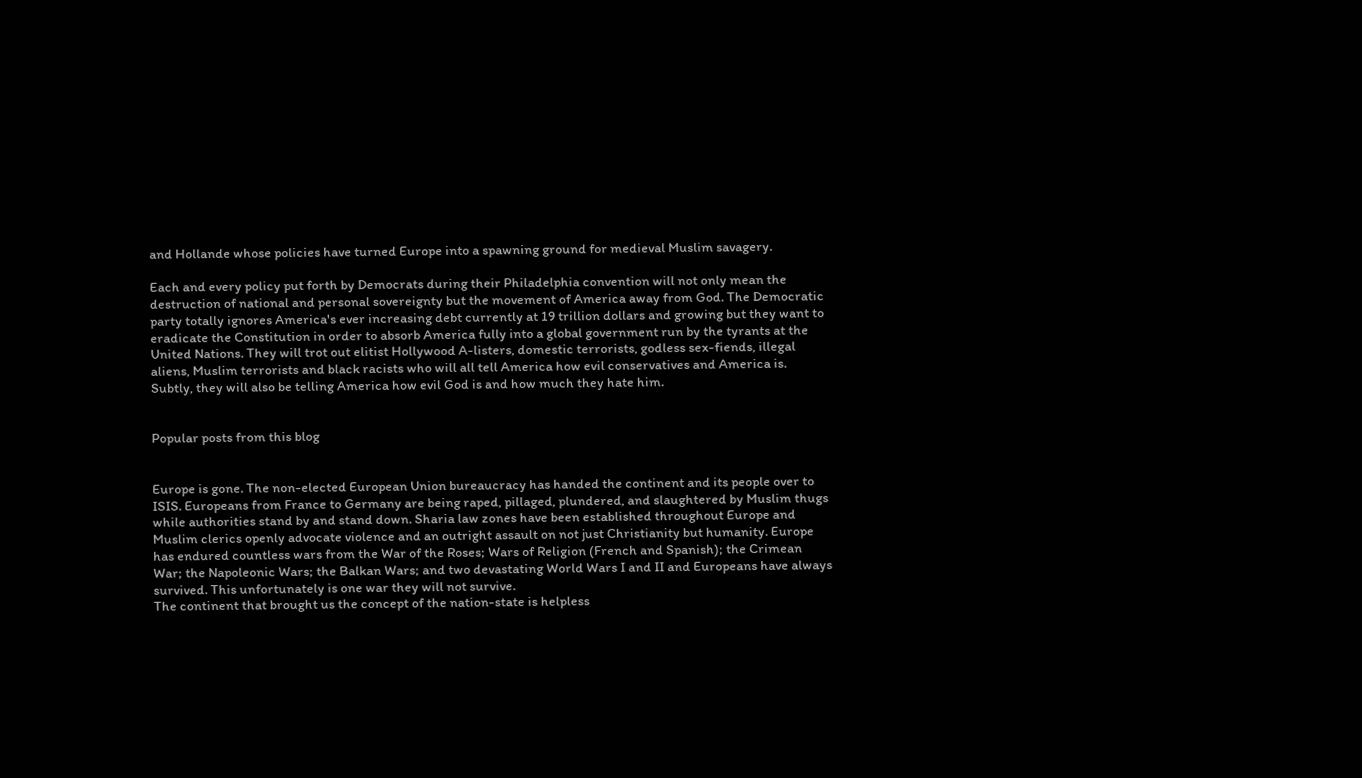and Hollande whose policies have turned Europe into a spawning ground for medieval Muslim savagery.

Each and every policy put forth by Democrats during their Philadelphia convention will not only mean the destruction of national and personal sovereignty but the movement of America away from God. The Democratic party totally ignores America's ever increasing debt currently at 19 trillion dollars and growing but they want to eradicate the Constitution in order to absorb America fully into a global government run by the tyrants at the United Nations. They will trot out elitist Hollywood A-listers, domestic terrorists, godless sex-fiends, illegal aliens, Muslim terrorists and black racists who will all tell America how evil conservatives and America is. Subtly, they will also be telling America how evil God is and how much they hate him.


Popular posts from this blog


Europe is gone. The non-elected European Union bureaucracy has handed the continent and its people over to ISIS. Europeans from France to Germany are being raped, pillaged, plundered, and slaughtered by Muslim thugs while authorities stand by and stand down. Sharia law zones have been established throughout Europe and Muslim clerics openly advocate violence and an outright assault on not just Christianity but humanity. Europe has endured countless wars from the War of the Roses; Wars of Religion (French and Spanish); the Crimean War; the Napoleonic Wars; the Balkan Wars; and two devastating World Wars I and II and Europeans have always survived. This unfortunately is one war they will not survive.
The continent that brought us the concept of the nation-state is helpless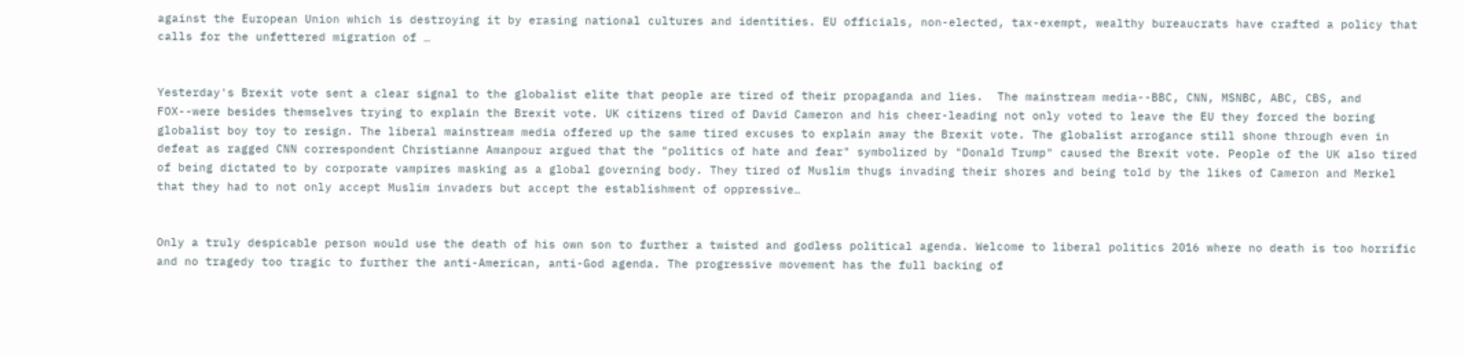against the European Union which is destroying it by erasing national cultures and identities. EU officials, non-elected, tax-exempt, wealthy bureaucrats have crafted a policy that calls for the unfettered migration of …


Yesterday's Brexit vote sent a clear signal to the globalist elite that people are tired of their propaganda and lies.  The mainstream media--BBC, CNN, MSNBC, ABC, CBS, and FOX--were besides themselves trying to explain the Brexit vote. UK citizens tired of David Cameron and his cheer-leading not only voted to leave the EU they forced the boring globalist boy toy to resign. The liberal mainstream media offered up the same tired excuses to explain away the Brexit vote. The globalist arrogance still shone through even in defeat as ragged CNN correspondent Christianne Amanpour argued that the "politics of hate and fear" symbolized by "Donald Trump" caused the Brexit vote. People of the UK also tired of being dictated to by corporate vampires masking as a global governing body. They tired of Muslim thugs invading their shores and being told by the likes of Cameron and Merkel that they had to not only accept Muslim invaders but accept the establishment of oppressive…


Only a truly despicable person would use the death of his own son to further a twisted and godless political agenda. Welcome to liberal politics 2016 where no death is too horrific and no tragedy too tragic to further the anti-American, anti-God agenda. The progressive movement has the full backing of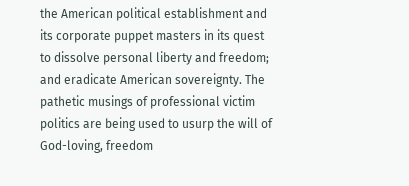the American political establishment and its corporate puppet masters in its quest to dissolve personal liberty and freedom; and eradicate American sovereignty. The pathetic musings of professional victim politics are being used to usurp the will of God-loving, freedom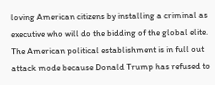loving American citizens by installing a criminal as executive who will do the bidding of the global elite.
The American political establishment is in full out attack mode because Donald Trump has refused to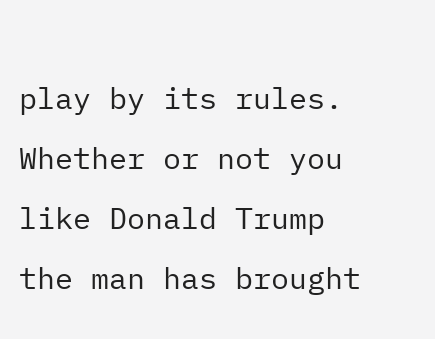play by its rules. Whether or not you like Donald Trump the man has brought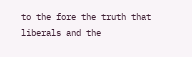to the fore the truth that liberals and the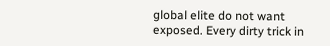global elite do not want exposed. Every dirty trick in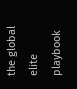the global elite playbook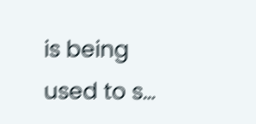is being used to s…